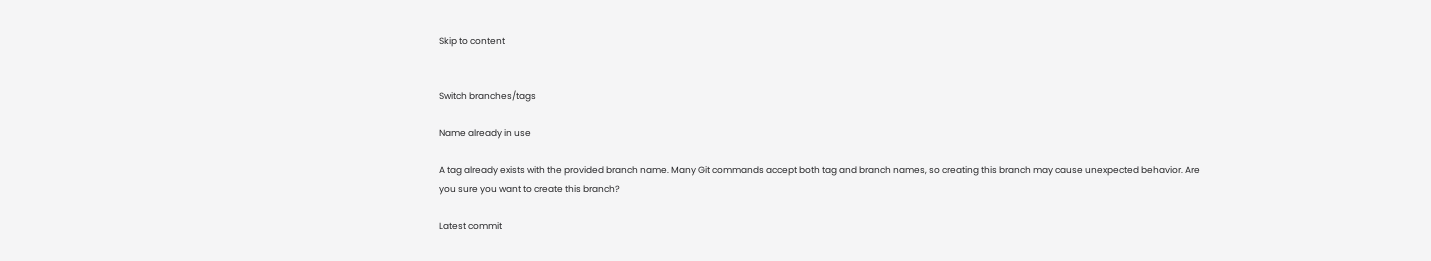Skip to content


Switch branches/tags

Name already in use

A tag already exists with the provided branch name. Many Git commands accept both tag and branch names, so creating this branch may cause unexpected behavior. Are you sure you want to create this branch?

Latest commit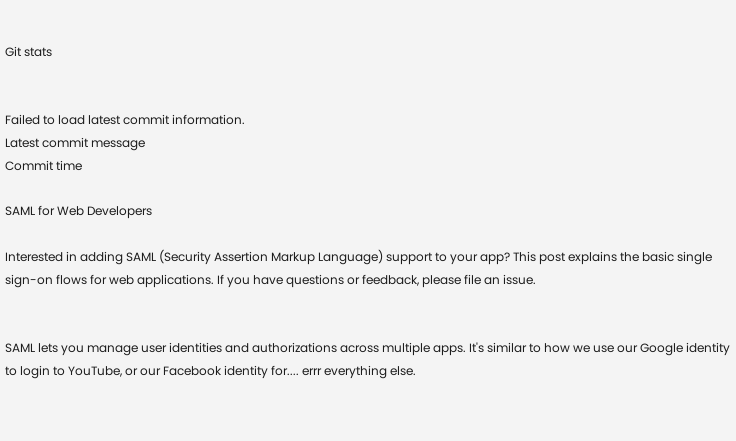Git stats


Failed to load latest commit information.
Latest commit message
Commit time

SAML for Web Developers

Interested in adding SAML (Security Assertion Markup Language) support to your app? This post explains the basic single sign-on flows for web applications. If you have questions or feedback, please file an issue.


SAML lets you manage user identities and authorizations across multiple apps. It's similar to how we use our Google identity to login to YouTube, or our Facebook identity for.... errr everything else.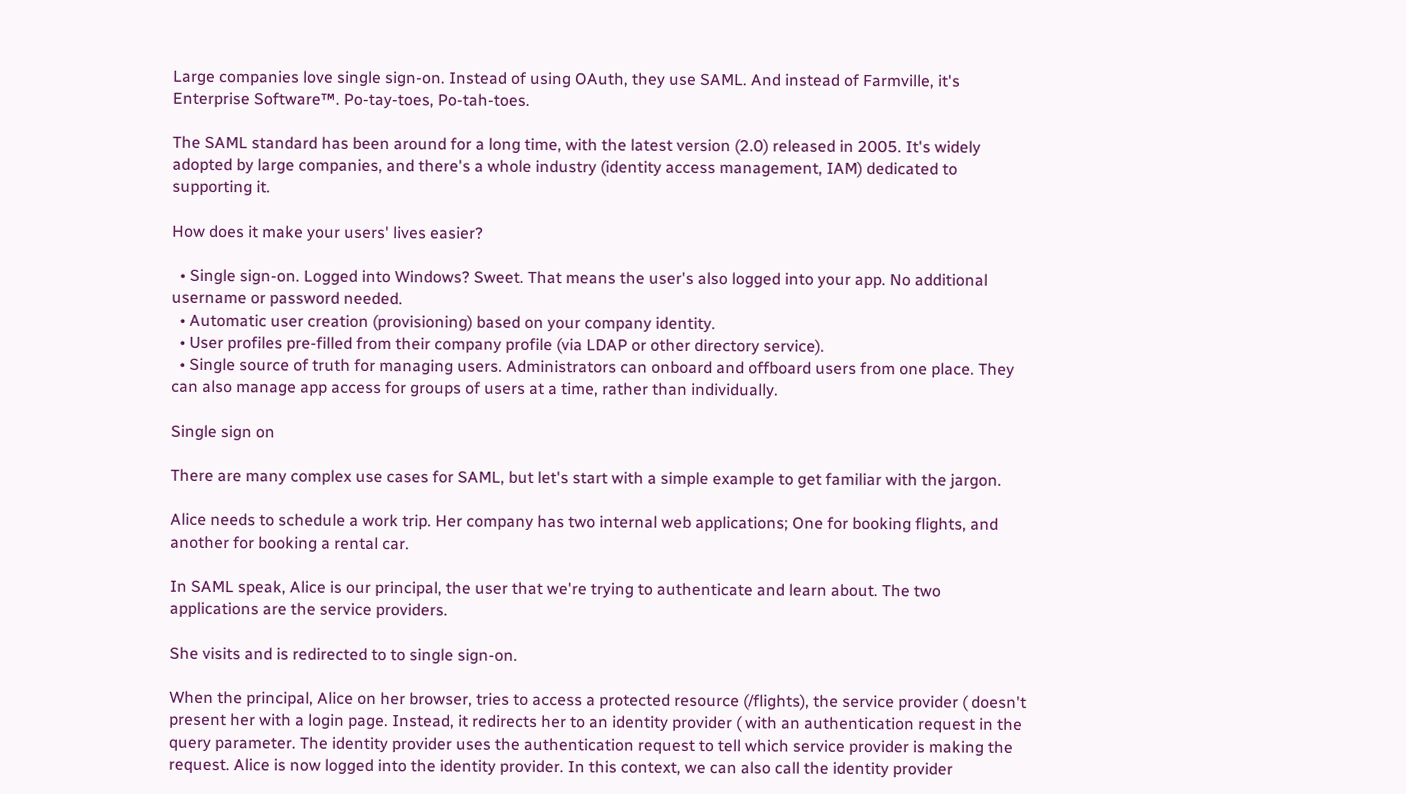Large companies love single sign-on. Instead of using OAuth, they use SAML. And instead of Farmville, it's Enterprise Software™. Po-tay-toes, Po-tah-toes.

The SAML standard has been around for a long time, with the latest version (2.0) released in 2005. It's widely adopted by large companies, and there's a whole industry (identity access management, IAM) dedicated to supporting it.

How does it make your users' lives easier?

  • Single sign-on. Logged into Windows? Sweet. That means the user's also logged into your app. No additional username or password needed.
  • Automatic user creation (provisioning) based on your company identity.
  • User profiles pre-filled from their company profile (via LDAP or other directory service).
  • Single source of truth for managing users. Administrators can onboard and offboard users from one place. They can also manage app access for groups of users at a time, rather than individually.

Single sign on

There are many complex use cases for SAML, but let's start with a simple example to get familiar with the jargon.

Alice needs to schedule a work trip. Her company has two internal web applications; One for booking flights, and another for booking a rental car.

In SAML speak, Alice is our principal, the user that we're trying to authenticate and learn about. The two applications are the service providers.

She visits and is redirected to to single sign-on.

When the principal, Alice on her browser, tries to access a protected resource (/flights), the service provider ( doesn't present her with a login page. Instead, it redirects her to an identity provider ( with an authentication request in the query parameter. The identity provider uses the authentication request to tell which service provider is making the request. Alice is now logged into the identity provider. In this context, we can also call the identity provider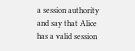a session authority and say that Alice has a valid session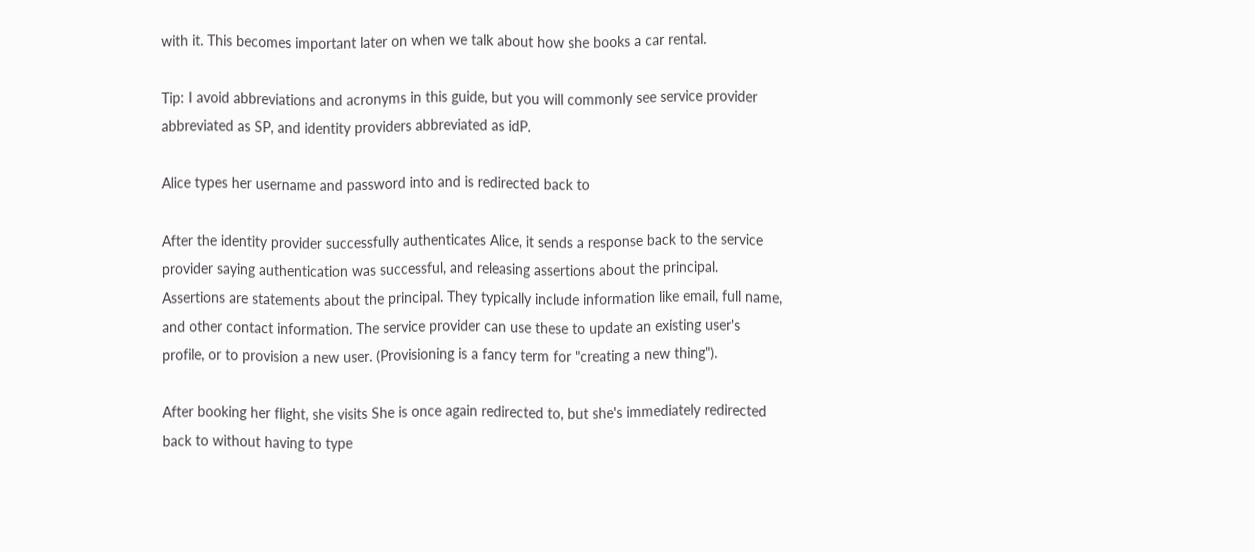with it. This becomes important later on when we talk about how she books a car rental.

Tip: I avoid abbreviations and acronyms in this guide, but you will commonly see service provider abbreviated as SP, and identity providers abbreviated as idP.

Alice types her username and password into and is redirected back to

After the identity provider successfully authenticates Alice, it sends a response back to the service provider saying authentication was successful, and releasing assertions about the principal. Assertions are statements about the principal. They typically include information like email, full name, and other contact information. The service provider can use these to update an existing user's profile, or to provision a new user. (Provisioning is a fancy term for "creating a new thing").

After booking her flight, she visits She is once again redirected to, but she's immediately redirected back to without having to type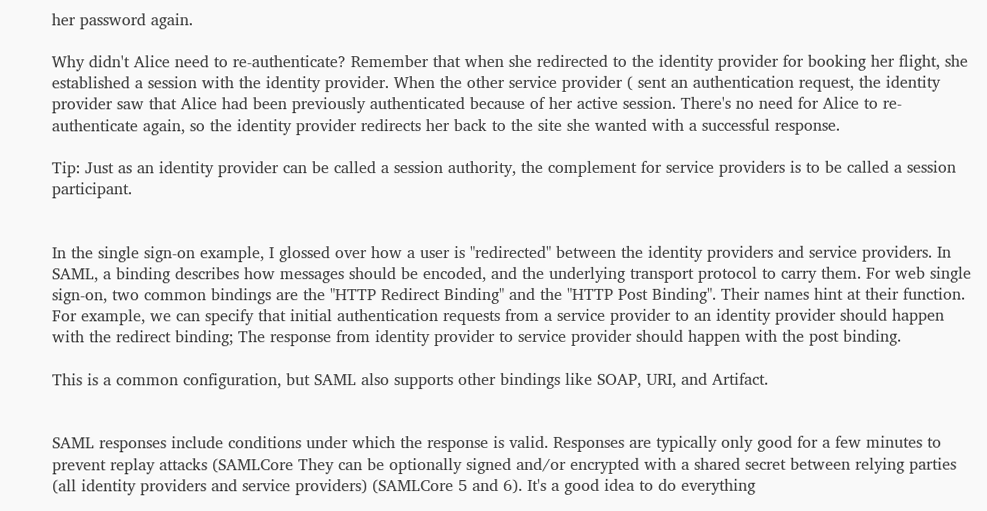her password again.

Why didn't Alice need to re-authenticate? Remember that when she redirected to the identity provider for booking her flight, she established a session with the identity provider. When the other service provider ( sent an authentication request, the identity provider saw that Alice had been previously authenticated because of her active session. There's no need for Alice to re-authenticate again, so the identity provider redirects her back to the site she wanted with a successful response.

Tip: Just as an identity provider can be called a session authority, the complement for service providers is to be called a session participant.


In the single sign-on example, I glossed over how a user is "redirected" between the identity providers and service providers. In SAML, a binding describes how messages should be encoded, and the underlying transport protocol to carry them. For web single sign-on, two common bindings are the "HTTP Redirect Binding" and the "HTTP Post Binding". Their names hint at their function. For example, we can specify that initial authentication requests from a service provider to an identity provider should happen with the redirect binding; The response from identity provider to service provider should happen with the post binding.

This is a common configuration, but SAML also supports other bindings like SOAP, URI, and Artifact.


SAML responses include conditions under which the response is valid. Responses are typically only good for a few minutes to prevent replay attacks (SAMLCore They can be optionally signed and/or encrypted with a shared secret between relying parties (all identity providers and service providers) (SAMLCore 5 and 6). It's a good idea to do everything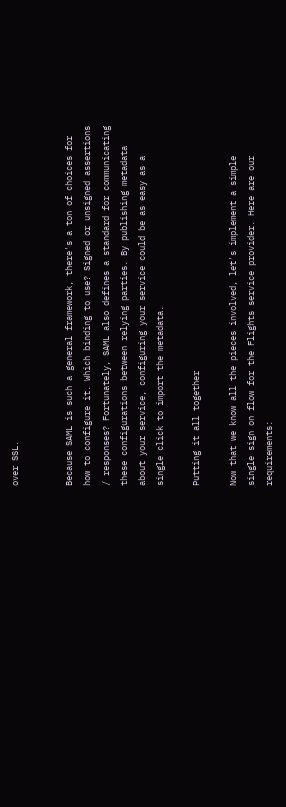over SSL.


Because SAML is such a general framework, there's a ton of choices for how to configure it. Which binding to use? Signed or unsigned assertions / responses? Fortunately, SAML also defines a standard for communicating these configurations between relying parties. By publishing metadata about your service, configuring your service could be as easy as a single click to import the metadata.

Putting it all together

Now that we know all the pieces involved, let's implement a simple single sign on flow for the Flights service provider. Here are our requirements: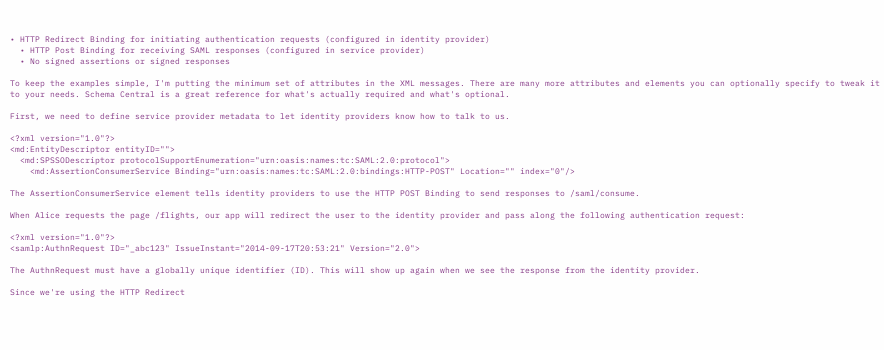• HTTP Redirect Binding for initiating authentication requests (configured in identity provider)
  • HTTP Post Binding for receiving SAML responses (configured in service provider)
  • No signed assertions or signed responses

To keep the examples simple, I'm putting the minimum set of attributes in the XML messages. There are many more attributes and elements you can optionally specify to tweak it to your needs. Schema Central is a great reference for what's actually required and what's optional.

First, we need to define service provider metadata to let identity providers know how to talk to us.

<?xml version="1.0"?>
<md:EntityDescriptor entityID="">
  <md:SPSSODescriptor protocolSupportEnumeration="urn:oasis:names:tc:SAML:2.0:protocol">
    <md:AssertionConsumerService Binding="urn:oasis:names:tc:SAML:2.0:bindings:HTTP-POST" Location="" index="0"/>

The AssertionConsumerService element tells identity providers to use the HTTP POST Binding to send responses to /saml/consume.

When Alice requests the page /flights, our app will redirect the user to the identity provider and pass along the following authentication request:

<?xml version="1.0"?>
<samlp:AuthnRequest ID="_abc123" IssueInstant="2014-09-17T20:53:21" Version="2.0">

The AuthnRequest must have a globally unique identifier (ID). This will show up again when we see the response from the identity provider.

Since we're using the HTTP Redirect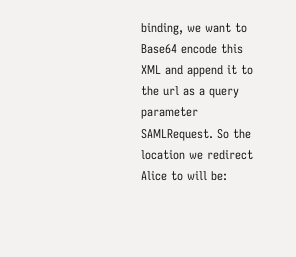binding, we want to Base64 encode this XML and append it to the url as a query parameter SAMLRequest. So the location we redirect Alice to will be: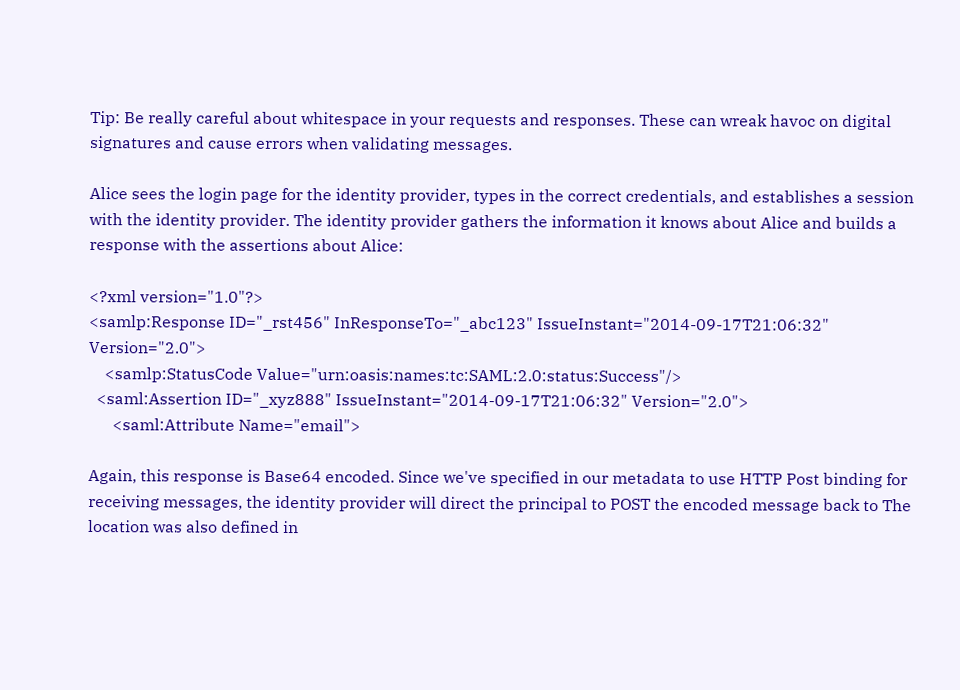Tip: Be really careful about whitespace in your requests and responses. These can wreak havoc on digital signatures and cause errors when validating messages.

Alice sees the login page for the identity provider, types in the correct credentials, and establishes a session with the identity provider. The identity provider gathers the information it knows about Alice and builds a response with the assertions about Alice:

<?xml version="1.0"?>
<samlp:Response ID="_rst456" InResponseTo="_abc123" IssueInstant="2014-09-17T21:06:32" Version="2.0">
    <samlp:StatusCode Value="urn:oasis:names:tc:SAML:2.0:status:Success"/>
  <saml:Assertion ID="_xyz888" IssueInstant="2014-09-17T21:06:32" Version="2.0">
      <saml:Attribute Name="email">

Again, this response is Base64 encoded. Since we've specified in our metadata to use HTTP Post binding for receiving messages, the identity provider will direct the principal to POST the encoded message back to The location was also defined in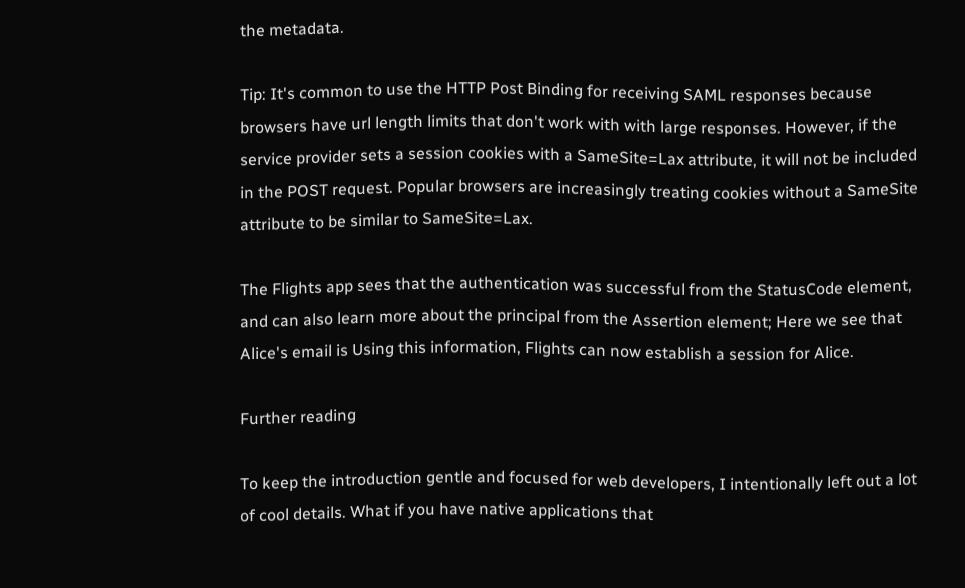the metadata.

Tip: It's common to use the HTTP Post Binding for receiving SAML responses because browsers have url length limits that don't work with with large responses. However, if the service provider sets a session cookies with a SameSite=Lax attribute, it will not be included in the POST request. Popular browsers are increasingly treating cookies without a SameSite attribute to be similar to SameSite=Lax.

The Flights app sees that the authentication was successful from the StatusCode element, and can also learn more about the principal from the Assertion element; Here we see that Alice's email is Using this information, Flights can now establish a session for Alice.

Further reading

To keep the introduction gentle and focused for web developers, I intentionally left out a lot of cool details. What if you have native applications that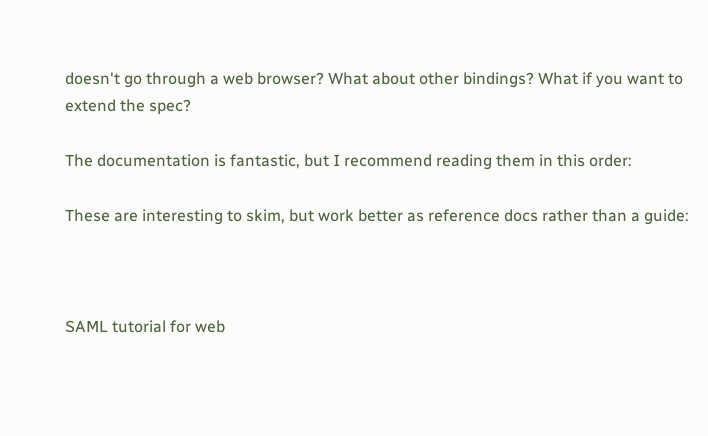doesn't go through a web browser? What about other bindings? What if you want to extend the spec?

The documentation is fantastic, but I recommend reading them in this order:

These are interesting to skim, but work better as reference docs rather than a guide:



SAML tutorial for web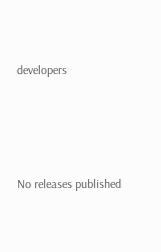developers






No releases published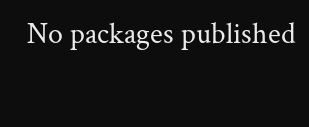No packages published